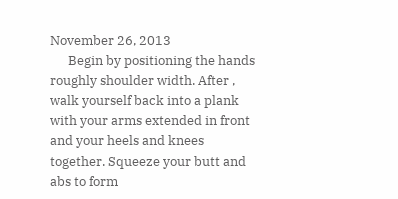November 26, 2013
      Begin by positioning the hands roughly shoulder width. After , walk yourself back into a plank with your arms extended in front and your heels and knees together. Squeeze your butt and abs to form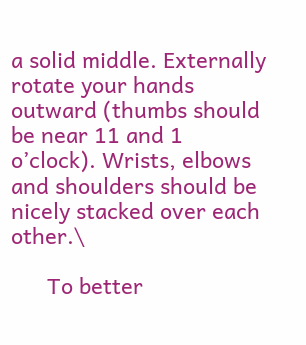a solid middle. Externally rotate your hands outward (thumbs should be near 11 and 1 o’clock). Wrists, elbows and shoulders should be nicely stacked over each other.\

      To better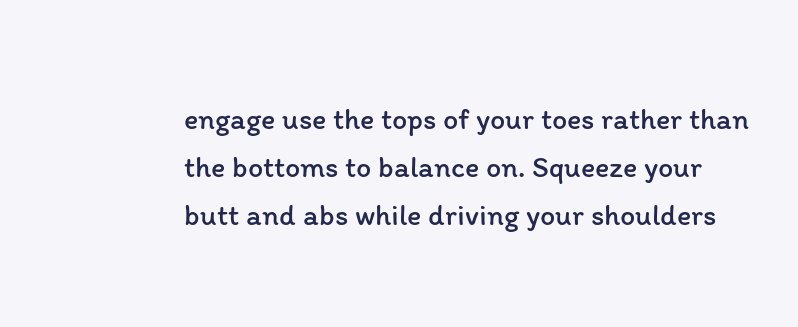engage use the tops of your toes rather than the bottoms to balance on. Squeeze your butt and abs while driving your shoulders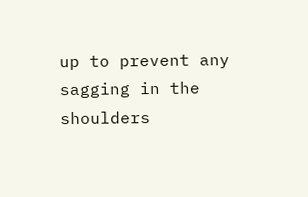up to prevent any sagging in the shoulders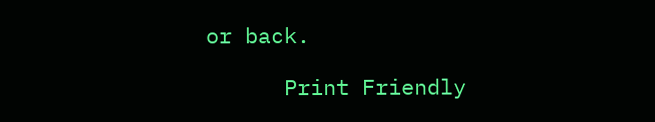or back.

      Print Friendly